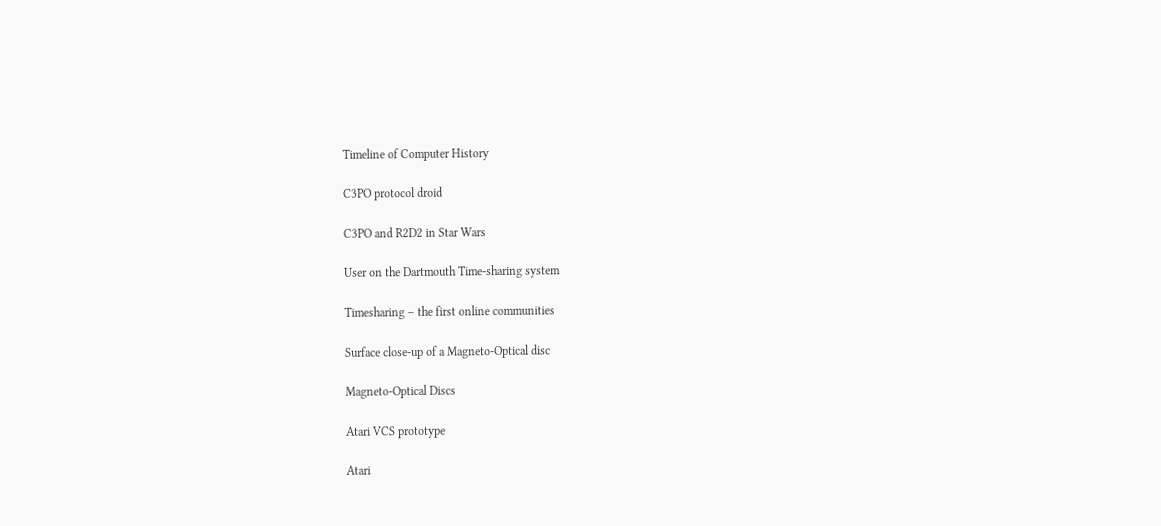Timeline of Computer History

C3PO protocol droid

C3PO and R2D2 in Star Wars

User on the Dartmouth Time-sharing system

Timesharing – the first online communities

Surface close-up of a Magneto-Optical disc

Magneto-Optical Discs

Atari VCS prototype

Atari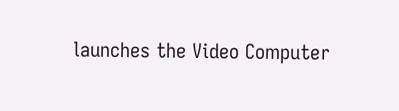launches the Video Computer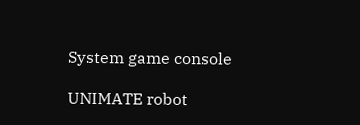System game console

UNIMATE robot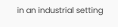in an industrial setting